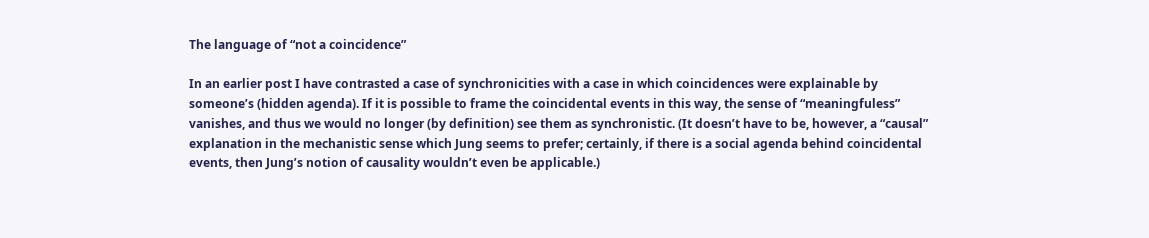The language of “not a coincidence”

In an earlier post I have contrasted a case of synchronicities with a case in which coincidences were explainable by someone’s (hidden agenda). If it is possible to frame the coincidental events in this way, the sense of “meaningfuless” vanishes, and thus we would no longer (by definition) see them as synchronistic. (It doesn’t have to be, however, a “causal” explanation in the mechanistic sense which Jung seems to prefer; certainly, if there is a social agenda behind coincidental events, then Jung’s notion of causality wouldn’t even be applicable.)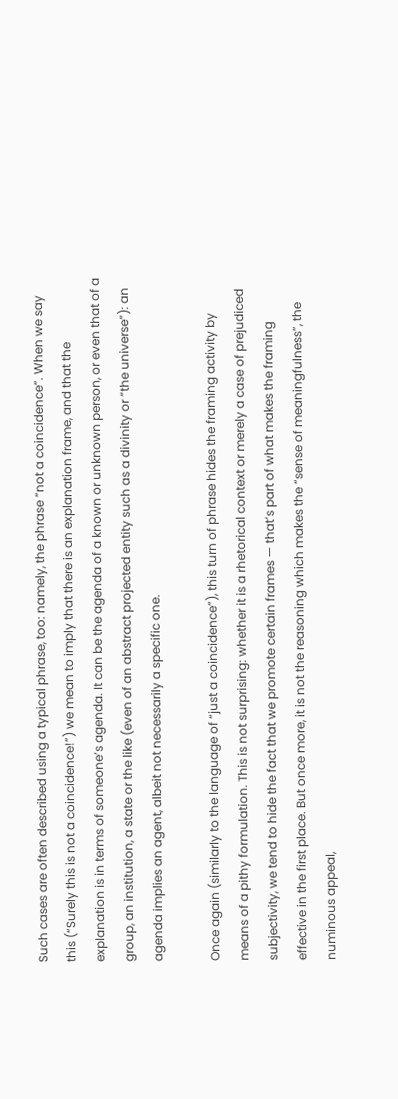Such cases are often described using a typical phrase, too: namely, the phrase “not a coincidence”. When we say this (“Surely this is not a coincidence!”) we mean to imply that there is an explanation frame, and that the explanation is in terms of someone’s agenda. It can be the agenda of a known or unknown person, or even that of a group, an institution, a state or the like (even of an abstract projected entity such as a divinity or “the universe”): an agenda implies an agent, albeit not necessarily a specific one.

Once again (similarly to the language of “just a coincidence”), this turn of phrase hides the framing activity by means of a pithy formulation. This is not surprising: whether it is a rhetorical context or merely a case of prejudiced subjectivity, we tend to hide the fact that we promote certain frames — that’s part of what makes the framing effective in the first place. But once more, it is not the reasoning which makes the “sense of meaningfulness”, the numinous appeal,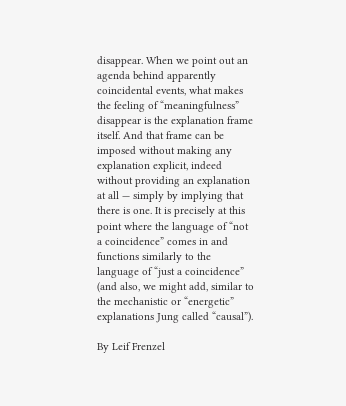disappear. When we point out an agenda behind apparently coincidental events, what makes the feeling of “meaningfulness” disappear is the explanation frame itself. And that frame can be imposed without making any explanation explicit, indeed without providing an explanation at all — simply by implying that there is one. It is precisely at this point where the language of “not a coincidence” comes in and functions similarly to the language of “just a coincidence” (and also, we might add, similar to the mechanistic or “energetic” explanations Jung called “causal”).

By Leif Frenzel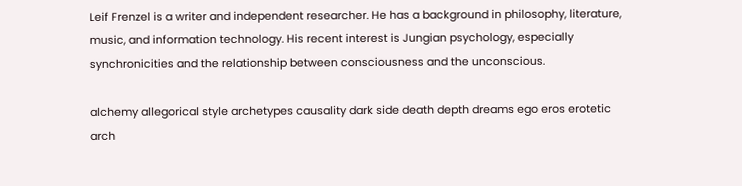Leif Frenzel is a writer and independent researcher. He has a background in philosophy, literature, music, and information technology. His recent interest is Jungian psychology, especially synchronicities and the relationship between consciousness and the unconscious.

alchemy allegorical style archetypes causality dark side death depth dreams ego eros erotetic arch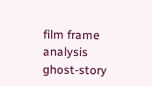film frame analysis ghost-story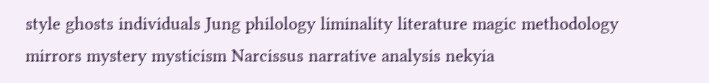style ghosts individuals Jung philology liminality literature magic methodology mirrors mystery mysticism Narcissus narrative analysis nekyia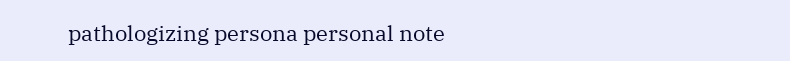pathologizing persona personal note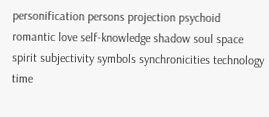personification persons projection psychoid romantic love self-knowledge shadow soul space spirit subjectivity symbols synchronicities technology time